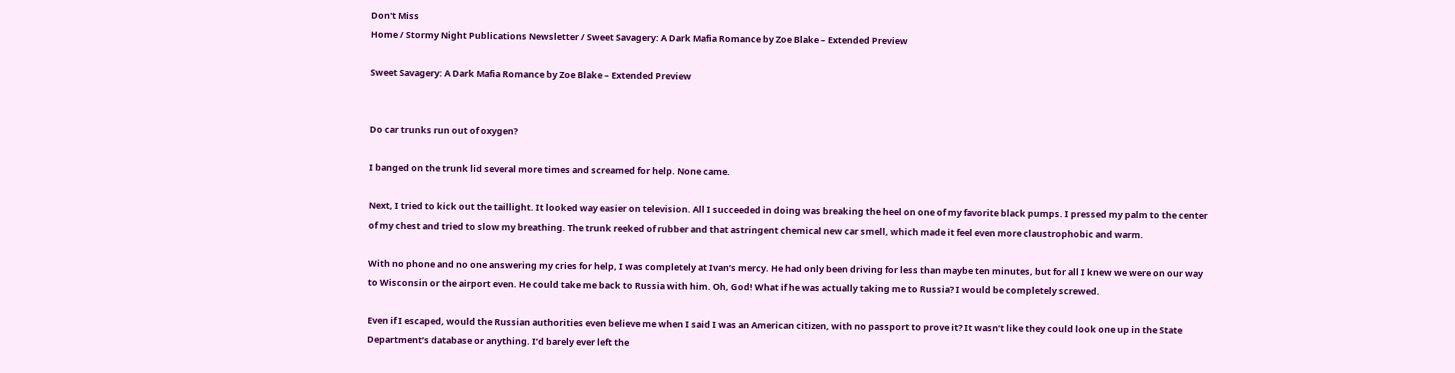Don't Miss
Home / Stormy Night Publications Newsletter / Sweet Savagery: A Dark Mafia Romance by Zoe Blake – Extended Preview

Sweet Savagery: A Dark Mafia Romance by Zoe Blake – Extended Preview


Do car trunks run out of oxygen?

I banged on the trunk lid several more times and screamed for help. None came.

Next, I tried to kick out the taillight. It looked way easier on television. All I succeeded in doing was breaking the heel on one of my favorite black pumps. I pressed my palm to the center of my chest and tried to slow my breathing. The trunk reeked of rubber and that astringent chemical new car smell, which made it feel even more claustrophobic and warm.

With no phone and no one answering my cries for help, I was completely at Ivan’s mercy. He had only been driving for less than maybe ten minutes, but for all I knew we were on our way to Wisconsin or the airport even. He could take me back to Russia with him. Oh, God! What if he was actually taking me to Russia? I would be completely screwed.

Even if I escaped, would the Russian authorities even believe me when I said I was an American citizen, with no passport to prove it? It wasn’t like they could look one up in the State Department’s database or anything. I’d barely ever left the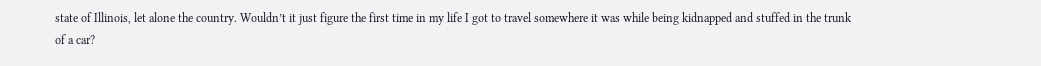state of Illinois, let alone the country. Wouldn’t it just figure the first time in my life I got to travel somewhere it was while being kidnapped and stuffed in the trunk of a car?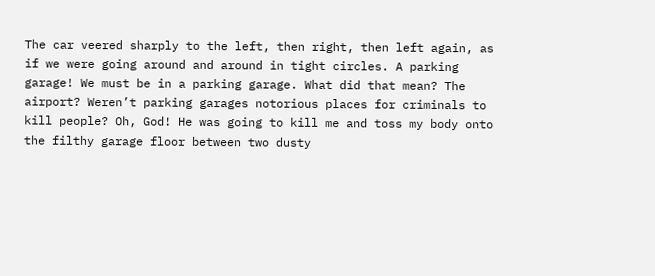The car veered sharply to the left, then right, then left again, as if we were going around and around in tight circles. A parking garage! We must be in a parking garage. What did that mean? The airport? Weren’t parking garages notorious places for criminals to kill people? Oh, God! He was going to kill me and toss my body onto the filthy garage floor between two dusty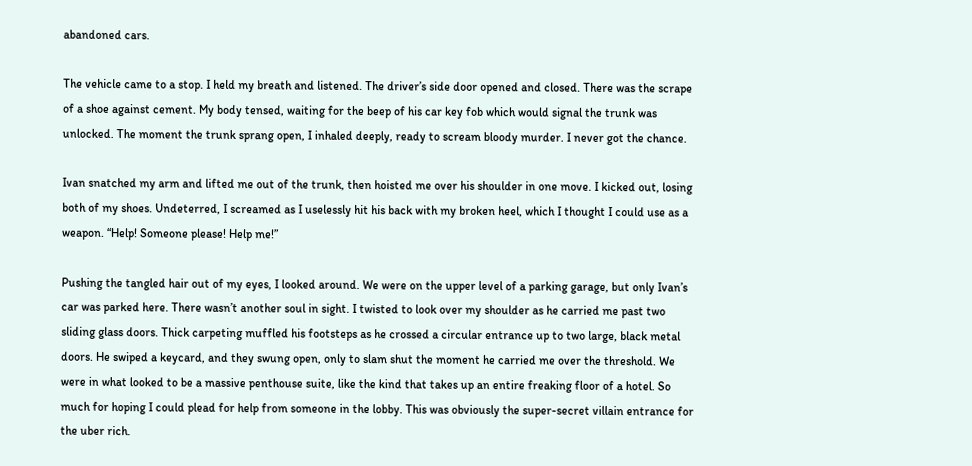abandoned cars.

The vehicle came to a stop. I held my breath and listened. The driver’s side door opened and closed. There was the scrape of a shoe against cement. My body tensed, waiting for the beep of his car key fob which would signal the trunk was unlocked. The moment the trunk sprang open, I inhaled deeply, ready to scream bloody murder. I never got the chance.

Ivan snatched my arm and lifted me out of the trunk, then hoisted me over his shoulder in one move. I kicked out, losing both of my shoes. Undeterred, I screamed as I uselessly hit his back with my broken heel, which I thought I could use as a weapon. “Help! Someone please! Help me!”

Pushing the tangled hair out of my eyes, I looked around. We were on the upper level of a parking garage, but only Ivan’s car was parked here. There wasn’t another soul in sight. I twisted to look over my shoulder as he carried me past two sliding glass doors. Thick carpeting muffled his footsteps as he crossed a circular entrance up to two large, black metal doors. He swiped a keycard, and they swung open, only to slam shut the moment he carried me over the threshold. We were in what looked to be a massive penthouse suite, like the kind that takes up an entire freaking floor of a hotel. So much for hoping I could plead for help from someone in the lobby. This was obviously the super-secret villain entrance for the uber rich.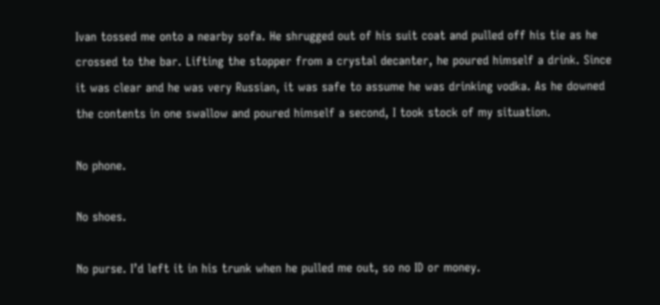Ivan tossed me onto a nearby sofa. He shrugged out of his suit coat and pulled off his tie as he crossed to the bar. Lifting the stopper from a crystal decanter, he poured himself a drink. Since it was clear and he was very Russian, it was safe to assume he was drinking vodka. As he downed the contents in one swallow and poured himself a second, I took stock of my situation.

No phone.

No shoes.

No purse. I’d left it in his trunk when he pulled me out, so no ID or money.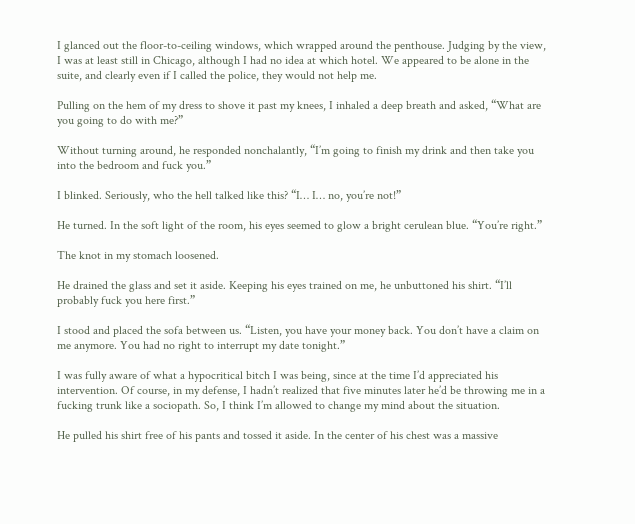I glanced out the floor-to-ceiling windows, which wrapped around the penthouse. Judging by the view, I was at least still in Chicago, although I had no idea at which hotel. We appeared to be alone in the suite, and clearly even if I called the police, they would not help me.

Pulling on the hem of my dress to shove it past my knees, I inhaled a deep breath and asked, “What are you going to do with me?”

Without turning around, he responded nonchalantly, “I’m going to finish my drink and then take you into the bedroom and fuck you.”

I blinked. Seriously, who the hell talked like this? “I… I… no, you’re not!”

He turned. In the soft light of the room, his eyes seemed to glow a bright cerulean blue. “You’re right.”

The knot in my stomach loosened.

He drained the glass and set it aside. Keeping his eyes trained on me, he unbuttoned his shirt. “I’ll probably fuck you here first.”

I stood and placed the sofa between us. “Listen, you have your money back. You don’t have a claim on me anymore. You had no right to interrupt my date tonight.”

I was fully aware of what a hypocritical bitch I was being, since at the time I’d appreciated his intervention. Of course, in my defense, I hadn’t realized that five minutes later he’d be throwing me in a fucking trunk like a sociopath. So, I think I’m allowed to change my mind about the situation.

He pulled his shirt free of his pants and tossed it aside. In the center of his chest was a massive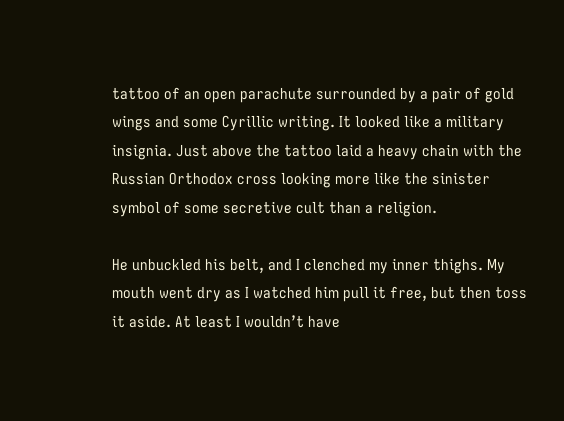tattoo of an open parachute surrounded by a pair of gold wings and some Cyrillic writing. It looked like a military insignia. Just above the tattoo laid a heavy chain with the Russian Orthodox cross looking more like the sinister symbol of some secretive cult than a religion.

He unbuckled his belt, and I clenched my inner thighs. My mouth went dry as I watched him pull it free, but then toss it aside. At least I wouldn’t have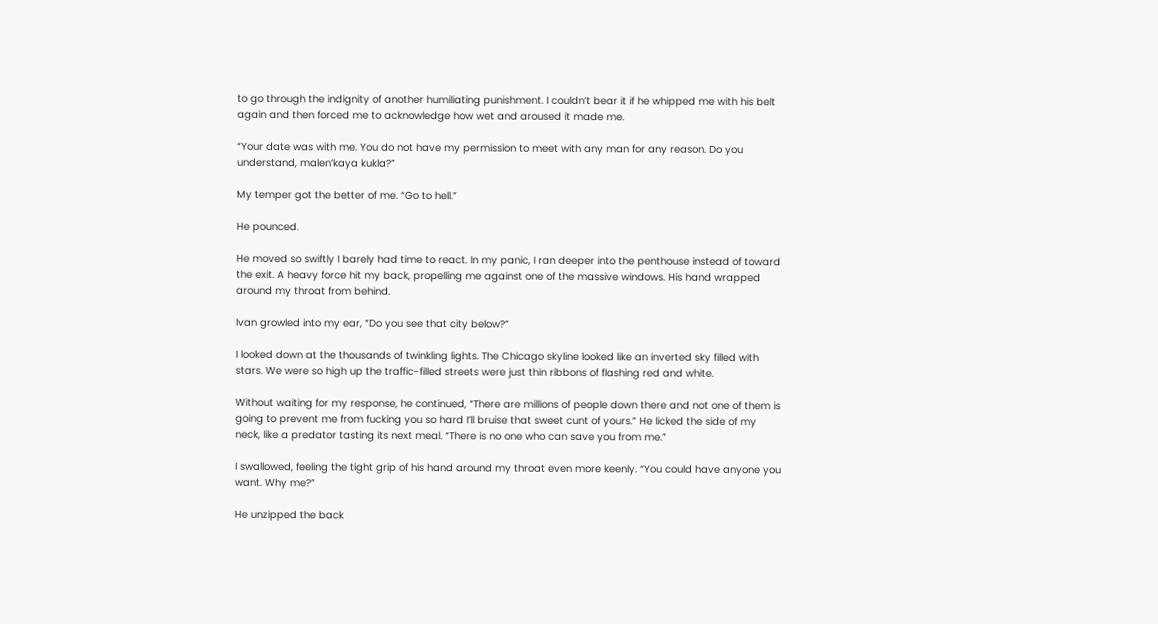to go through the indignity of another humiliating punishment. I couldn’t bear it if he whipped me with his belt again and then forced me to acknowledge how wet and aroused it made me.

“Your date was with me. You do not have my permission to meet with any man for any reason. Do you understand, malen’kaya kukla?”

My temper got the better of me. “Go to hell.”

He pounced.

He moved so swiftly I barely had time to react. In my panic, I ran deeper into the penthouse instead of toward the exit. A heavy force hit my back, propelling me against one of the massive windows. His hand wrapped around my throat from behind.

Ivan growled into my ear, “Do you see that city below?”

I looked down at the thousands of twinkling lights. The Chicago skyline looked like an inverted sky filled with stars. We were so high up the traffic-filled streets were just thin ribbons of flashing red and white.

Without waiting for my response, he continued, “There are millions of people down there and not one of them is going to prevent me from fucking you so hard I’ll bruise that sweet cunt of yours.” He licked the side of my neck, like a predator tasting its next meal. “There is no one who can save you from me.”

I swallowed, feeling the tight grip of his hand around my throat even more keenly. “You could have anyone you want. Why me?”

He unzipped the back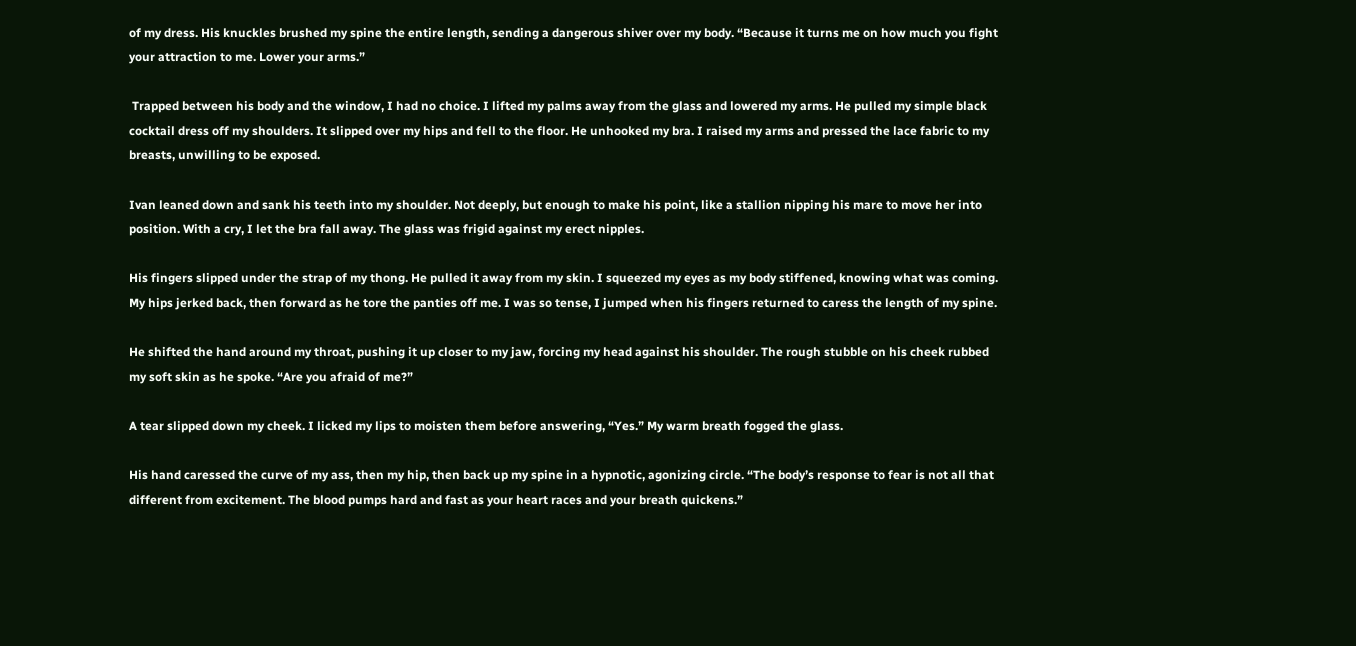of my dress. His knuckles brushed my spine the entire length, sending a dangerous shiver over my body. “Because it turns me on how much you fight your attraction to me. Lower your arms.”

 Trapped between his body and the window, I had no choice. I lifted my palms away from the glass and lowered my arms. He pulled my simple black cocktail dress off my shoulders. It slipped over my hips and fell to the floor. He unhooked my bra. I raised my arms and pressed the lace fabric to my breasts, unwilling to be exposed.

Ivan leaned down and sank his teeth into my shoulder. Not deeply, but enough to make his point, like a stallion nipping his mare to move her into position. With a cry, I let the bra fall away. The glass was frigid against my erect nipples.

His fingers slipped under the strap of my thong. He pulled it away from my skin. I squeezed my eyes as my body stiffened, knowing what was coming. My hips jerked back, then forward as he tore the panties off me. I was so tense, I jumped when his fingers returned to caress the length of my spine.

He shifted the hand around my throat, pushing it up closer to my jaw, forcing my head against his shoulder. The rough stubble on his cheek rubbed my soft skin as he spoke. “Are you afraid of me?”

A tear slipped down my cheek. I licked my lips to moisten them before answering, “Yes.” My warm breath fogged the glass.

His hand caressed the curve of my ass, then my hip, then back up my spine in a hypnotic, agonizing circle. “The body’s response to fear is not all that different from excitement. The blood pumps hard and fast as your heart races and your breath quickens.”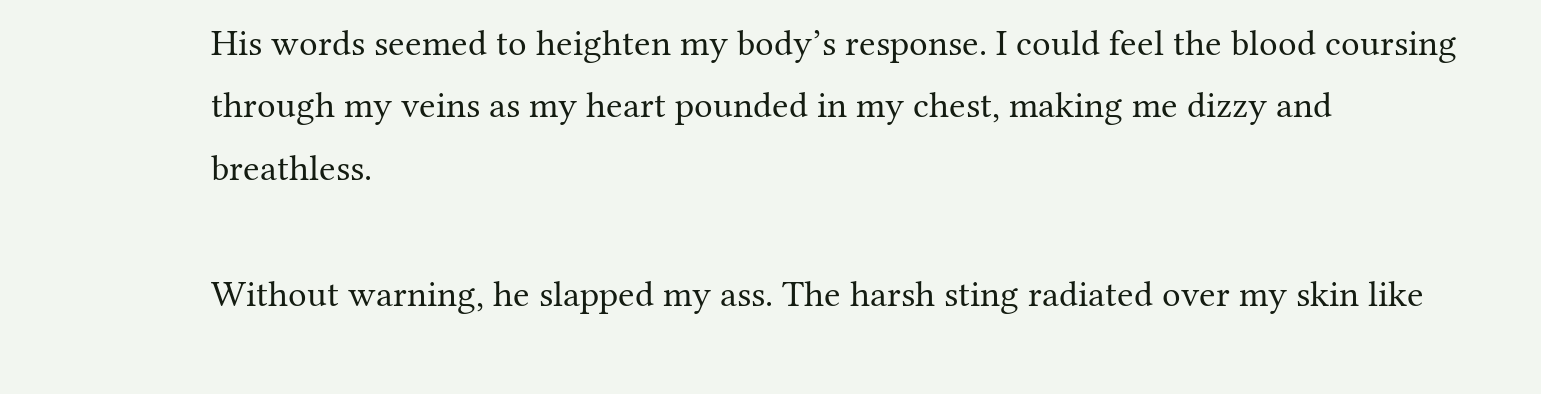His words seemed to heighten my body’s response. I could feel the blood coursing through my veins as my heart pounded in my chest, making me dizzy and breathless.

Without warning, he slapped my ass. The harsh sting radiated over my skin like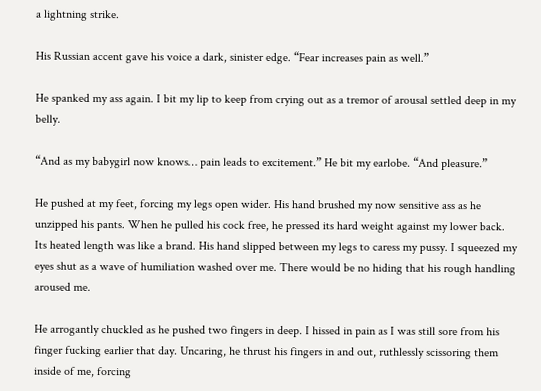a lightning strike.

His Russian accent gave his voice a dark, sinister edge. “Fear increases pain as well.”

He spanked my ass again. I bit my lip to keep from crying out as a tremor of arousal settled deep in my belly.

“And as my babygirl now knows… pain leads to excitement.” He bit my earlobe. “And pleasure.”

He pushed at my feet, forcing my legs open wider. His hand brushed my now sensitive ass as he unzipped his pants. When he pulled his cock free, he pressed its hard weight against my lower back. Its heated length was like a brand. His hand slipped between my legs to caress my pussy. I squeezed my eyes shut as a wave of humiliation washed over me. There would be no hiding that his rough handling aroused me.

He arrogantly chuckled as he pushed two fingers in deep. I hissed in pain as I was still sore from his finger fucking earlier that day. Uncaring, he thrust his fingers in and out, ruthlessly scissoring them inside of me, forcing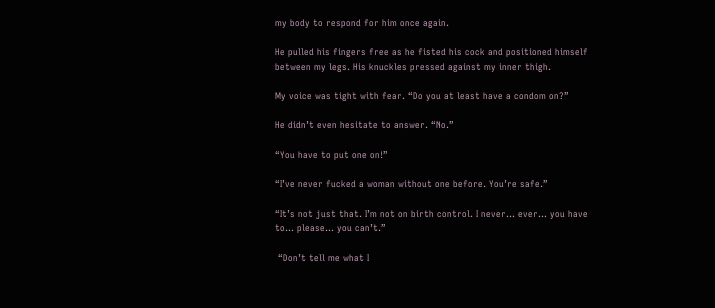my body to respond for him once again.

He pulled his fingers free as he fisted his cock and positioned himself between my legs. His knuckles pressed against my inner thigh.

My voice was tight with fear. “Do you at least have a condom on?”

He didn’t even hesitate to answer. “No.”

“You have to put one on!”

“I’ve never fucked a woman without one before. You’re safe.”

“It’s not just that. I’m not on birth control. I never… ever… you have to… please… you can’t.”

 “Don’t tell me what I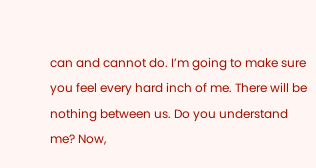can and cannot do. I’m going to make sure you feel every hard inch of me. There will be nothing between us. Do you understand me? Now,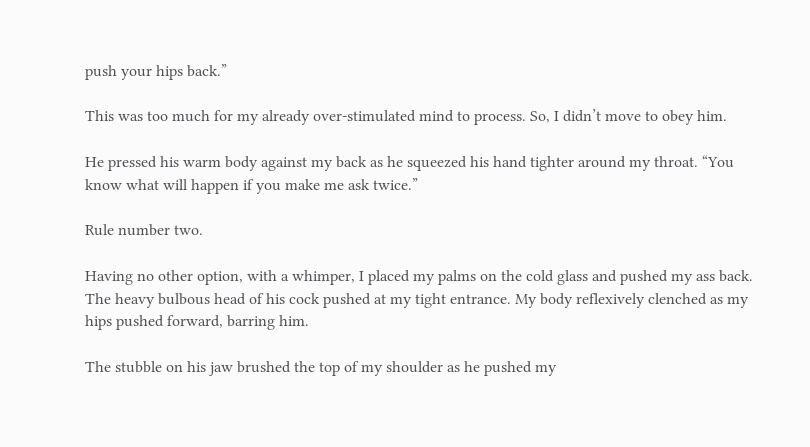push your hips back.”

This was too much for my already over-stimulated mind to process. So, I didn’t move to obey him.

He pressed his warm body against my back as he squeezed his hand tighter around my throat. “You know what will happen if you make me ask twice.”

Rule number two.

Having no other option, with a whimper, I placed my palms on the cold glass and pushed my ass back. The heavy bulbous head of his cock pushed at my tight entrance. My body reflexively clenched as my hips pushed forward, barring him.

The stubble on his jaw brushed the top of my shoulder as he pushed my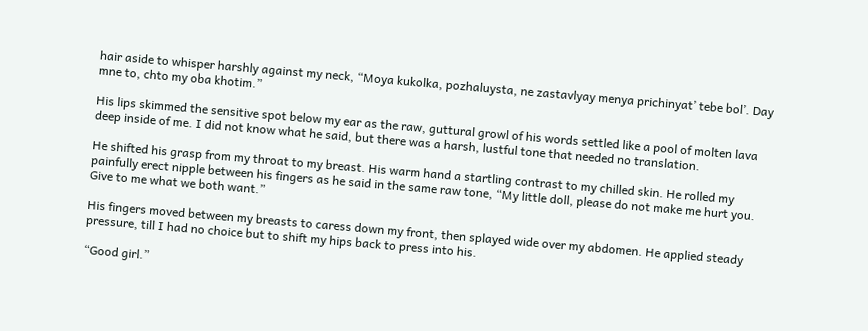hair aside to whisper harshly against my neck, “Moya kukolka, pozhaluysta, ne zastavlyay menya prichinyat’ tebe bol’. Day mne to, chto my oba khotim.”

His lips skimmed the sensitive spot below my ear as the raw, guttural growl of his words settled like a pool of molten lava deep inside of me. I did not know what he said, but there was a harsh, lustful tone that needed no translation.

He shifted his grasp from my throat to my breast. His warm hand a startling contrast to my chilled skin. He rolled my painfully erect nipple between his fingers as he said in the same raw tone, “My little doll, please do not make me hurt you. Give to me what we both want.”

His fingers moved between my breasts to caress down my front, then splayed wide over my abdomen. He applied steady pressure, till I had no choice but to shift my hips back to press into his.

“Good girl.”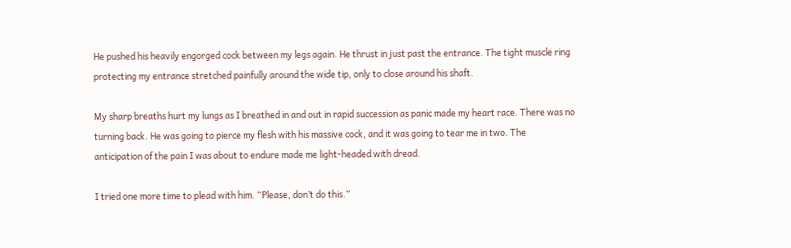He pushed his heavily engorged cock between my legs again. He thrust in just past the entrance. The tight muscle ring protecting my entrance stretched painfully around the wide tip, only to close around his shaft.

My sharp breaths hurt my lungs as I breathed in and out in rapid succession as panic made my heart race. There was no turning back. He was going to pierce my flesh with his massive cock, and it was going to tear me in two. The anticipation of the pain I was about to endure made me light-headed with dread.

I tried one more time to plead with him. “Please, don’t do this.”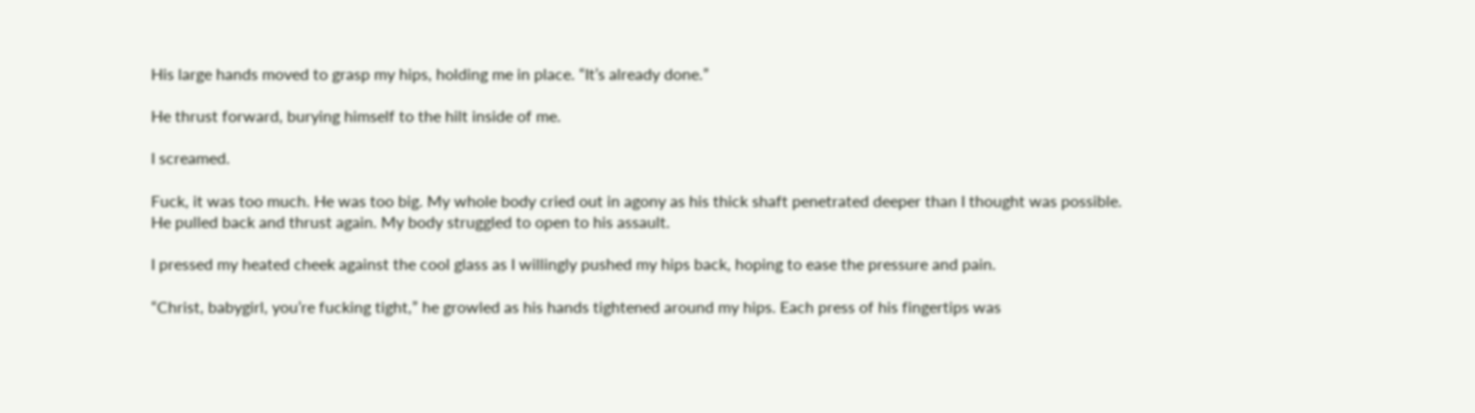His large hands moved to grasp my hips, holding me in place. “It’s already done.”

He thrust forward, burying himself to the hilt inside of me.

I screamed.

Fuck, it was too much. He was too big. My whole body cried out in agony as his thick shaft penetrated deeper than I thought was possible. He pulled back and thrust again. My body struggled to open to his assault.

I pressed my heated cheek against the cool glass as I willingly pushed my hips back, hoping to ease the pressure and pain.

“Christ, babygirl, you’re fucking tight,” he growled as his hands tightened around my hips. Each press of his fingertips was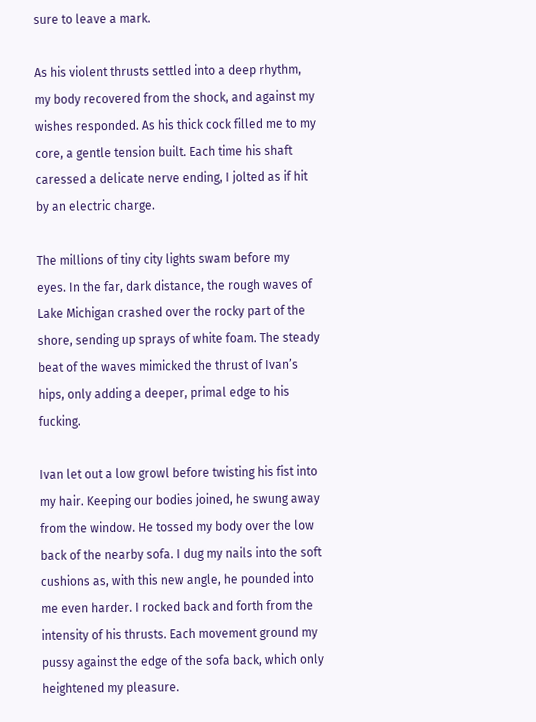sure to leave a mark.

As his violent thrusts settled into a deep rhythm, my body recovered from the shock, and against my wishes responded. As his thick cock filled me to my core, a gentle tension built. Each time his shaft caressed a delicate nerve ending, I jolted as if hit by an electric charge.

The millions of tiny city lights swam before my eyes. In the far, dark distance, the rough waves of Lake Michigan crashed over the rocky part of the shore, sending up sprays of white foam. The steady beat of the waves mimicked the thrust of Ivan’s hips, only adding a deeper, primal edge to his fucking.

Ivan let out a low growl before twisting his fist into my hair. Keeping our bodies joined, he swung away from the window. He tossed my body over the low back of the nearby sofa. I dug my nails into the soft cushions as, with this new angle, he pounded into me even harder. I rocked back and forth from the intensity of his thrusts. Each movement ground my pussy against the edge of the sofa back, which only heightened my pleasure.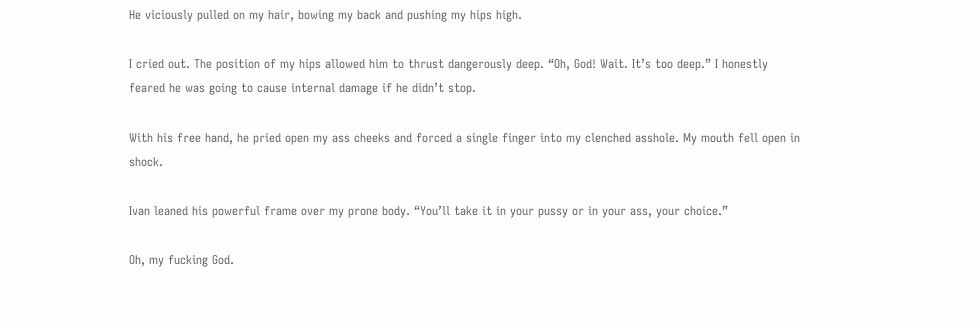He viciously pulled on my hair, bowing my back and pushing my hips high.

I cried out. The position of my hips allowed him to thrust dangerously deep. “Oh, God! Wait. It’s too deep.” I honestly feared he was going to cause internal damage if he didn’t stop.

With his free hand, he pried open my ass cheeks and forced a single finger into my clenched asshole. My mouth fell open in shock.

Ivan leaned his powerful frame over my prone body. “You’ll take it in your pussy or in your ass, your choice.”

Oh, my fucking God.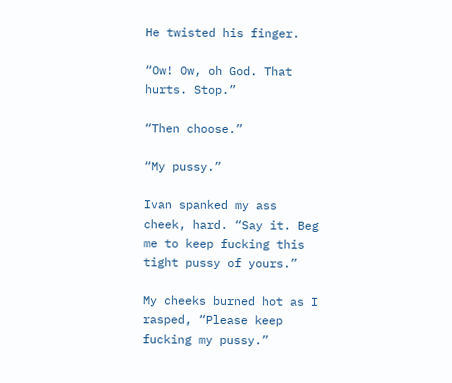He twisted his finger.

“Ow! Ow, oh God. That hurts. Stop.”

“Then choose.”

“My pussy.”

Ivan spanked my ass cheek, hard. “Say it. Beg me to keep fucking this tight pussy of yours.”

My cheeks burned hot as I rasped, “Please keep fucking my pussy.”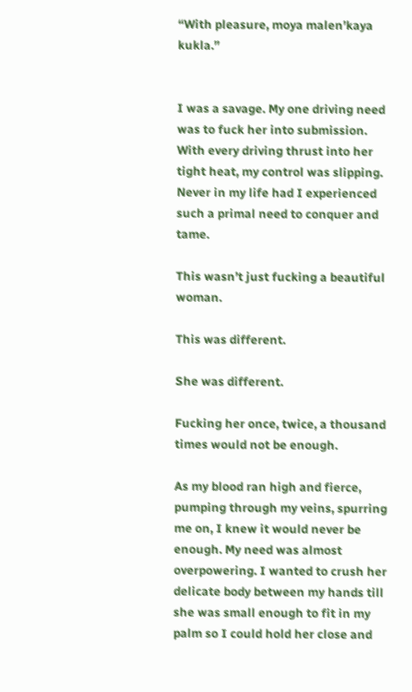“With pleasure, moya malen’kaya kukla.”


I was a savage. My one driving need was to fuck her into submission. With every driving thrust into her tight heat, my control was slipping. Never in my life had I experienced such a primal need to conquer and tame.

This wasn’t just fucking a beautiful woman.

This was different.

She was different.

Fucking her once, twice, a thousand times would not be enough.

As my blood ran high and fierce, pumping through my veins, spurring me on, I knew it would never be enough. My need was almost overpowering. I wanted to crush her delicate body between my hands till she was small enough to fit in my palm so I could hold her close and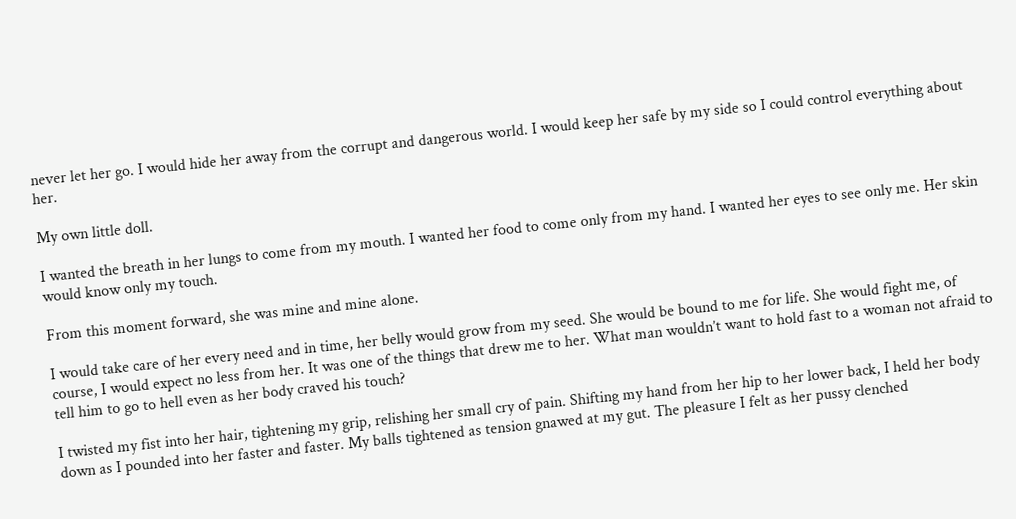never let her go. I would hide her away from the corrupt and dangerous world. I would keep her safe by my side so I could control everything about her.

My own little doll.

I wanted the breath in her lungs to come from my mouth. I wanted her food to come only from my hand. I wanted her eyes to see only me. Her skin would know only my touch.

From this moment forward, she was mine and mine alone.

I would take care of her every need and in time, her belly would grow from my seed. She would be bound to me for life. She would fight me, of course, I would expect no less from her. It was one of the things that drew me to her. What man wouldn’t want to hold fast to a woman not afraid to tell him to go to hell even as her body craved his touch?

I twisted my fist into her hair, tightening my grip, relishing her small cry of pain. Shifting my hand from her hip to her lower back, I held her body down as I pounded into her faster and faster. My balls tightened as tension gnawed at my gut. The pleasure I felt as her pussy clenched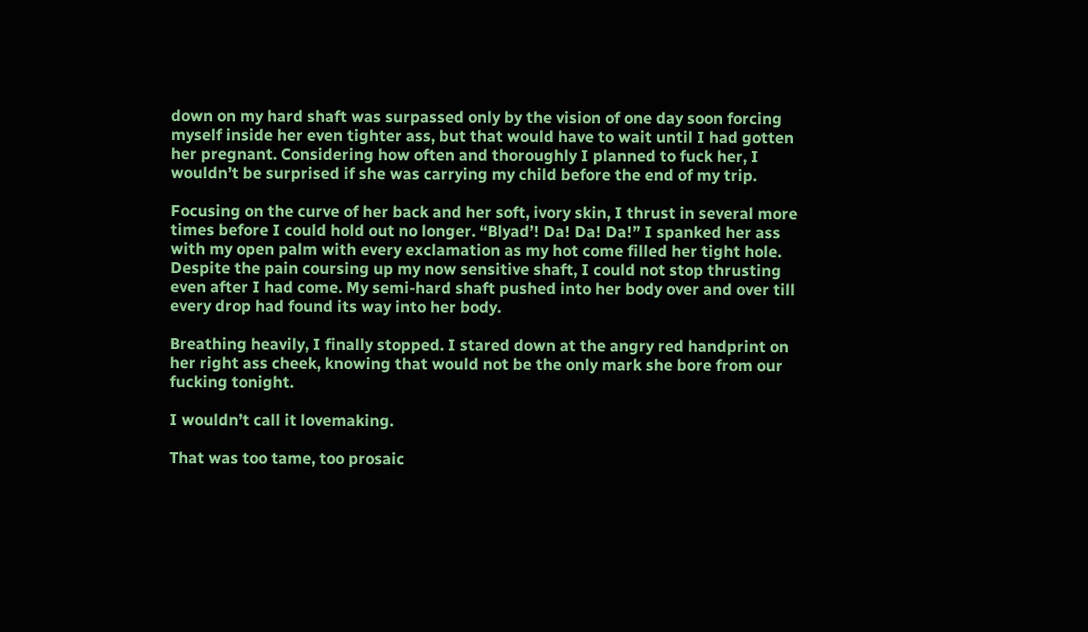down on my hard shaft was surpassed only by the vision of one day soon forcing myself inside her even tighter ass, but that would have to wait until I had gotten her pregnant. Considering how often and thoroughly I planned to fuck her, I wouldn’t be surprised if she was carrying my child before the end of my trip.

Focusing on the curve of her back and her soft, ivory skin, I thrust in several more times before I could hold out no longer. “Blyad’! Da! Da! Da!” I spanked her ass with my open palm with every exclamation as my hot come filled her tight hole. Despite the pain coursing up my now sensitive shaft, I could not stop thrusting even after I had come. My semi-hard shaft pushed into her body over and over till every drop had found its way into her body.

Breathing heavily, I finally stopped. I stared down at the angry red handprint on her right ass cheek, knowing that would not be the only mark she bore from our fucking tonight.

I wouldn’t call it lovemaking.

That was too tame, too prosaic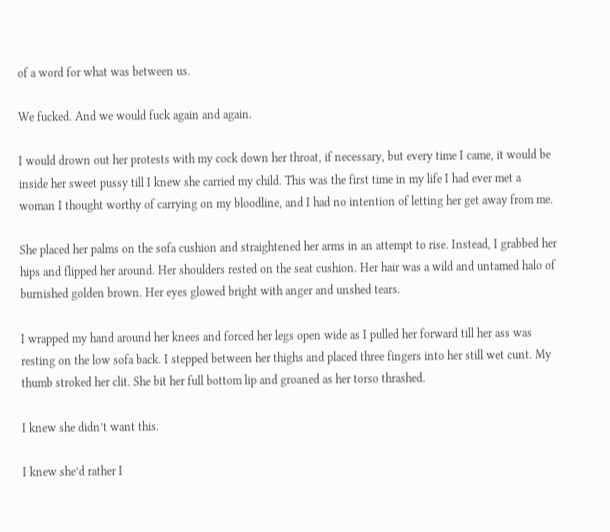of a word for what was between us.

We fucked. And we would fuck again and again.

I would drown out her protests with my cock down her throat, if necessary, but every time I came, it would be inside her sweet pussy till I knew she carried my child. This was the first time in my life I had ever met a woman I thought worthy of carrying on my bloodline, and I had no intention of letting her get away from me.

She placed her palms on the sofa cushion and straightened her arms in an attempt to rise. Instead, I grabbed her hips and flipped her around. Her shoulders rested on the seat cushion. Her hair was a wild and untamed halo of burnished golden brown. Her eyes glowed bright with anger and unshed tears.

I wrapped my hand around her knees and forced her legs open wide as I pulled her forward till her ass was resting on the low sofa back. I stepped between her thighs and placed three fingers into her still wet cunt. My thumb stroked her clit. She bit her full bottom lip and groaned as her torso thrashed.

I knew she didn’t want this.

I knew she’d rather I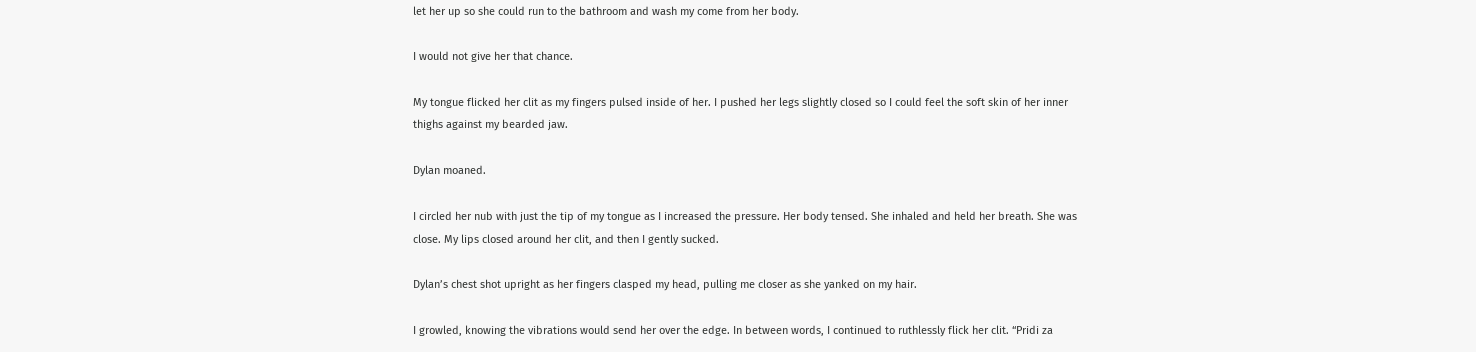let her up so she could run to the bathroom and wash my come from her body.

I would not give her that chance.

My tongue flicked her clit as my fingers pulsed inside of her. I pushed her legs slightly closed so I could feel the soft skin of her inner thighs against my bearded jaw.

Dylan moaned.

I circled her nub with just the tip of my tongue as I increased the pressure. Her body tensed. She inhaled and held her breath. She was close. My lips closed around her clit, and then I gently sucked.

Dylan’s chest shot upright as her fingers clasped my head, pulling me closer as she yanked on my hair.

I growled, knowing the vibrations would send her over the edge. In between words, I continued to ruthlessly flick her clit. “Pridi za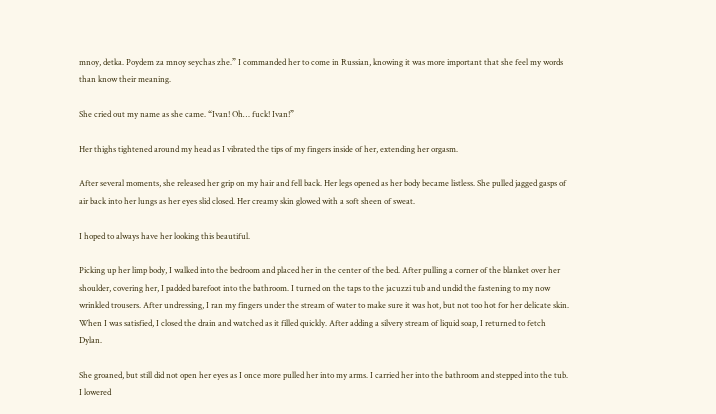mnoy, detka. Poydem za mnoy seychas zhe.” I commanded her to come in Russian, knowing it was more important that she feel my words than know their meaning.

She cried out my name as she came. “Ivan! Oh… fuck! Ivan!”

Her thighs tightened around my head as I vibrated the tips of my fingers inside of her, extending her orgasm.

After several moments, she released her grip on my hair and fell back. Her legs opened as her body became listless. She pulled jagged gasps of air back into her lungs as her eyes slid closed. Her creamy skin glowed with a soft sheen of sweat.

I hoped to always have her looking this beautiful.

Picking up her limp body, I walked into the bedroom and placed her in the center of the bed. After pulling a corner of the blanket over her shoulder, covering her, I padded barefoot into the bathroom. I turned on the taps to the jacuzzi tub and undid the fastening to my now wrinkled trousers. After undressing, I ran my fingers under the stream of water to make sure it was hot, but not too hot for her delicate skin. When I was satisfied, I closed the drain and watched as it filled quickly. After adding a silvery stream of liquid soap, I returned to fetch Dylan.

She groaned, but still did not open her eyes as I once more pulled her into my arms. I carried her into the bathroom and stepped into the tub. I lowered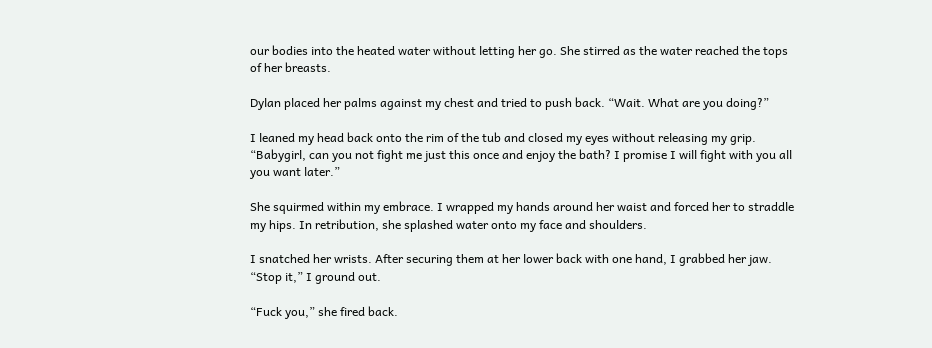our bodies into the heated water without letting her go. She stirred as the water reached the tops of her breasts.

Dylan placed her palms against my chest and tried to push back. “Wait. What are you doing?”

I leaned my head back onto the rim of the tub and closed my eyes without releasing my grip. “Babygirl, can you not fight me just this once and enjoy the bath? I promise I will fight with you all you want later.”

She squirmed within my embrace. I wrapped my hands around her waist and forced her to straddle my hips. In retribution, she splashed water onto my face and shoulders.

I snatched her wrists. After securing them at her lower back with one hand, I grabbed her jaw. “Stop it,” I ground out.

“Fuck you,” she fired back.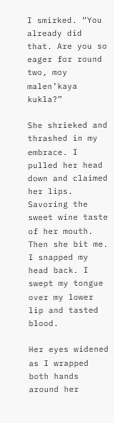I smirked. “You already did that. Are you so eager for round two, moy malen’kaya kukla?”

She shrieked and thrashed in my embrace. I pulled her head down and claimed her lips. Savoring the sweet wine taste of her mouth. Then she bit me. I snapped my head back. I swept my tongue over my lower lip and tasted blood.

Her eyes widened as I wrapped both hands around her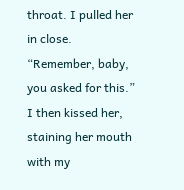throat. I pulled her in close. “Remember, baby, you asked for this.” I then kissed her, staining her mouth with my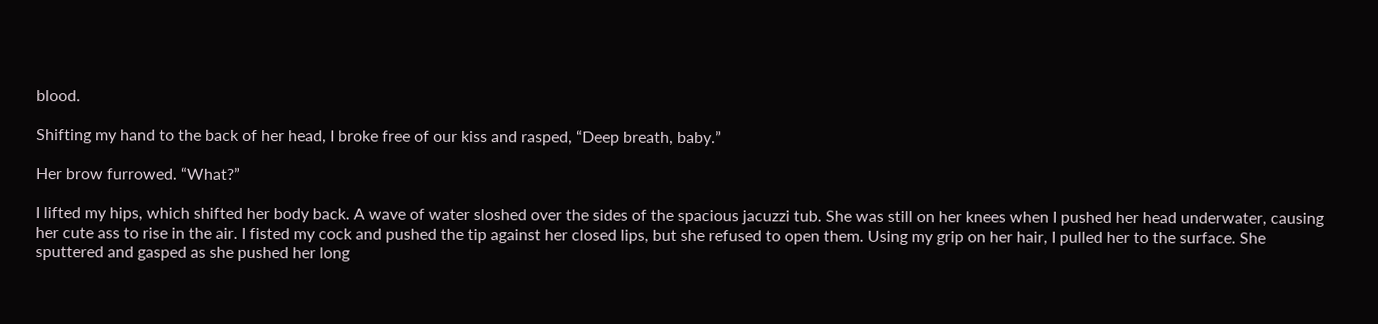blood.

Shifting my hand to the back of her head, I broke free of our kiss and rasped, “Deep breath, baby.”

Her brow furrowed. “What?”

I lifted my hips, which shifted her body back. A wave of water sloshed over the sides of the spacious jacuzzi tub. She was still on her knees when I pushed her head underwater, causing her cute ass to rise in the air. I fisted my cock and pushed the tip against her closed lips, but she refused to open them. Using my grip on her hair, I pulled her to the surface. She sputtered and gasped as she pushed her long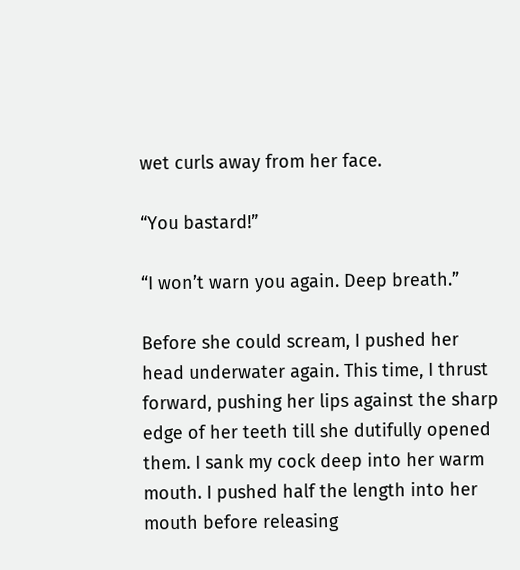wet curls away from her face.

“You bastard!”

“I won’t warn you again. Deep breath.”

Before she could scream, I pushed her head underwater again. This time, I thrust forward, pushing her lips against the sharp edge of her teeth till she dutifully opened them. I sank my cock deep into her warm mouth. I pushed half the length into her mouth before releasing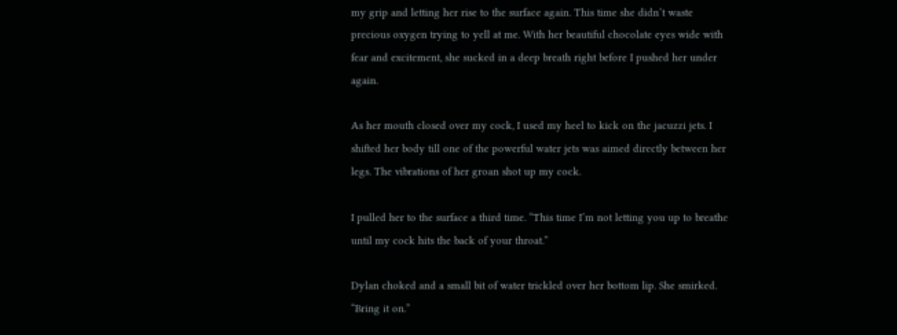my grip and letting her rise to the surface again. This time she didn’t waste precious oxygen trying to yell at me. With her beautiful chocolate eyes wide with fear and excitement, she sucked in a deep breath right before I pushed her under again.

As her mouth closed over my cock, I used my heel to kick on the jacuzzi jets. I shifted her body till one of the powerful water jets was aimed directly between her legs. The vibrations of her groan shot up my cock.

I pulled her to the surface a third time. “This time I’m not letting you up to breathe until my cock hits the back of your throat.”

Dylan choked and a small bit of water trickled over her bottom lip. She smirked. “Bring it on.”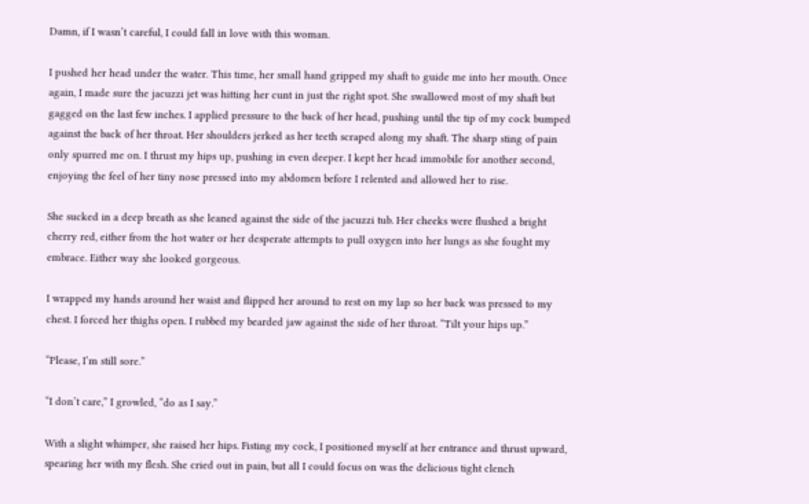Damn, if I wasn’t careful, I could fall in love with this woman.

I pushed her head under the water. This time, her small hand gripped my shaft to guide me into her mouth. Once again, I made sure the jacuzzi jet was hitting her cunt in just the right spot. She swallowed most of my shaft but gagged on the last few inches. I applied pressure to the back of her head, pushing until the tip of my cock bumped against the back of her throat. Her shoulders jerked as her teeth scraped along my shaft. The sharp sting of pain only spurred me on. I thrust my hips up, pushing in even deeper. I kept her head immobile for another second, enjoying the feel of her tiny nose pressed into my abdomen before I relented and allowed her to rise.

She sucked in a deep breath as she leaned against the side of the jacuzzi tub. Her cheeks were flushed a bright cherry red, either from the hot water or her desperate attempts to pull oxygen into her lungs as she fought my embrace. Either way she looked gorgeous.

I wrapped my hands around her waist and flipped her around to rest on my lap so her back was pressed to my chest. I forced her thighs open. I rubbed my bearded jaw against the side of her throat. “Tilt your hips up.”

“Please, I’m still sore.”

“I don’t care,” I growled, “do as I say.”

With a slight whimper, she raised her hips. Fisting my cock, I positioned myself at her entrance and thrust upward, spearing her with my flesh. She cried out in pain, but all I could focus on was the delicious tight clench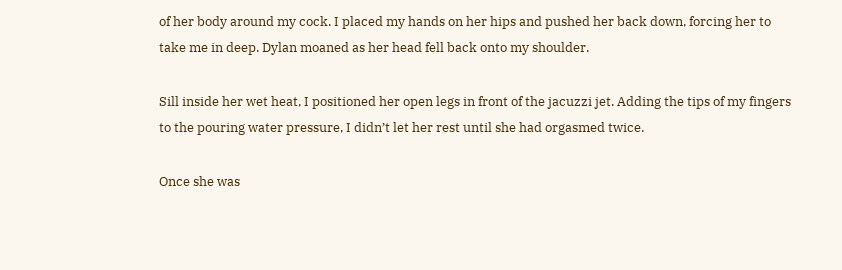of her body around my cock. I placed my hands on her hips and pushed her back down, forcing her to take me in deep. Dylan moaned as her head fell back onto my shoulder.

Sill inside her wet heat, I positioned her open legs in front of the jacuzzi jet. Adding the tips of my fingers to the pouring water pressure, I didn’t let her rest until she had orgasmed twice.

Once she was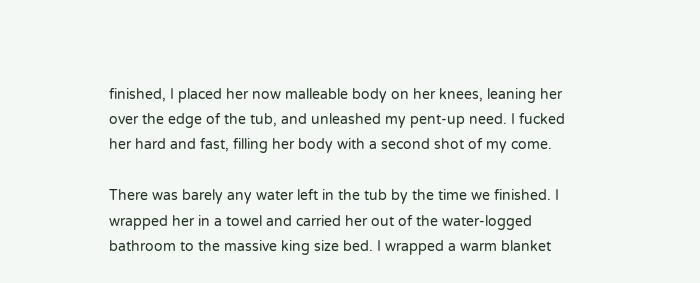finished, I placed her now malleable body on her knees, leaning her over the edge of the tub, and unleashed my pent-up need. I fucked her hard and fast, filling her body with a second shot of my come.

There was barely any water left in the tub by the time we finished. I wrapped her in a towel and carried her out of the water-logged bathroom to the massive king size bed. I wrapped a warm blanket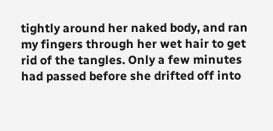tightly around her naked body, and ran my fingers through her wet hair to get rid of the tangles. Only a few minutes had passed before she drifted off into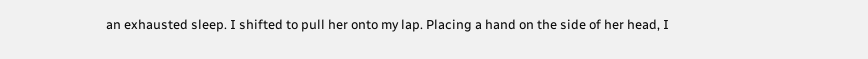an exhausted sleep. I shifted to pull her onto my lap. Placing a hand on the side of her head, I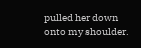pulled her down onto my shoulder.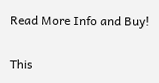Read More Info and Buy!

This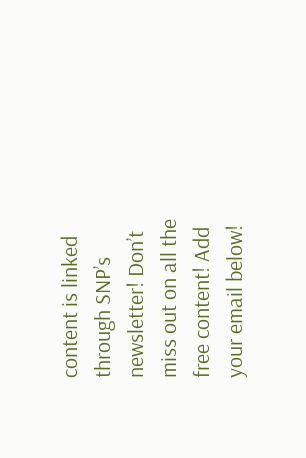content is linked through SNP’s newsletter! Don’t miss out on all the free content! Add your email below!